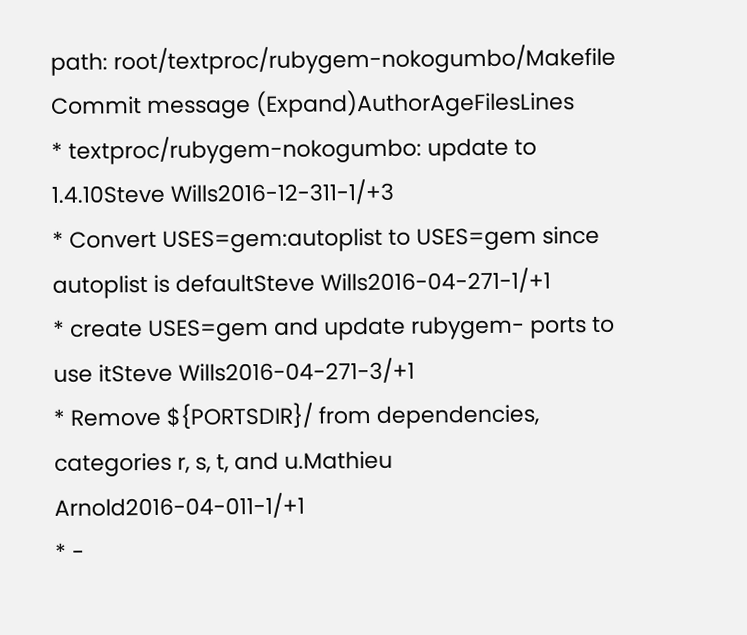path: root/textproc/rubygem-nokogumbo/Makefile
Commit message (Expand)AuthorAgeFilesLines
* textproc/rubygem-nokogumbo: update to 1.4.10Steve Wills2016-12-311-1/+3
* Convert USES=gem:autoplist to USES=gem since autoplist is defaultSteve Wills2016-04-271-1/+1
* create USES=gem and update rubygem- ports to use itSteve Wills2016-04-271-3/+1
* Remove ${PORTSDIR}/ from dependencies, categories r, s, t, and u.Mathieu Arnold2016-04-011-1/+1
* -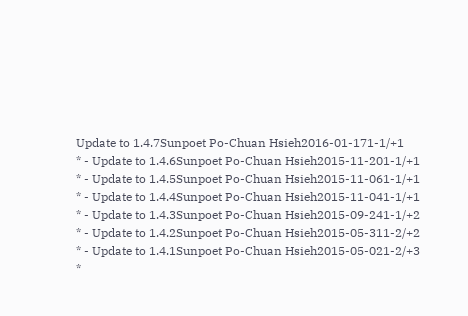Update to 1.4.7Sunpoet Po-Chuan Hsieh2016-01-171-1/+1
* - Update to 1.4.6Sunpoet Po-Chuan Hsieh2015-11-201-1/+1
* - Update to 1.4.5Sunpoet Po-Chuan Hsieh2015-11-061-1/+1
* - Update to 1.4.4Sunpoet Po-Chuan Hsieh2015-11-041-1/+1
* - Update to 1.4.3Sunpoet Po-Chuan Hsieh2015-09-241-1/+2
* - Update to 1.4.2Sunpoet Po-Chuan Hsieh2015-05-311-2/+2
* - Update to 1.4.1Sunpoet Po-Chuan Hsieh2015-05-021-2/+3
*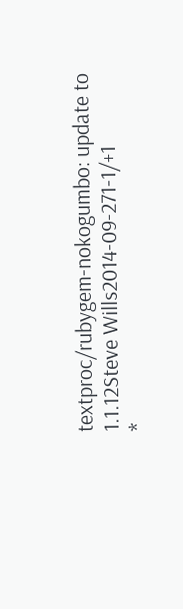textproc/rubygem-nokogumbo: update to 1.1.12Steve Wills2014-09-271-1/+1
*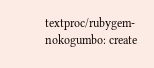textproc/rubygem-nokogumbo: create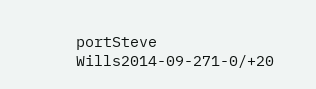portSteve Wills2014-09-271-0/+20